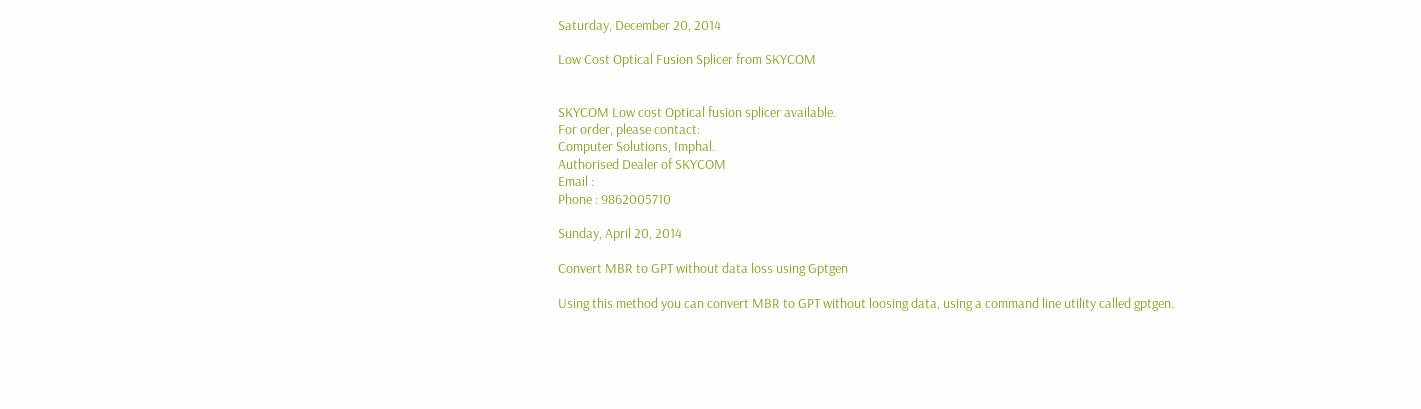Saturday, December 20, 2014

Low Cost Optical Fusion Splicer from SKYCOM


SKYCOM Low cost Optical fusion splicer available.
For order, please contact:
Computer Solutions, Imphal.
Authorised Dealer of SKYCOM
Email :
Phone : 9862005710

Sunday, April 20, 2014

Convert MBR to GPT without data loss using Gptgen

Using this method you can convert MBR to GPT without loosing data, using a command line utility called gptgen.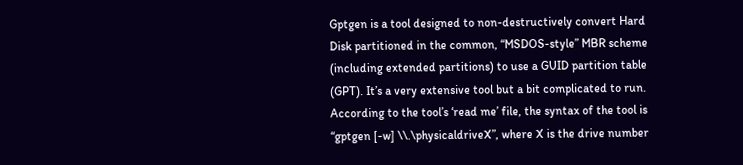Gptgen is a tool designed to non-destructively convert Hard Disk partitioned in the common, “MSDOS-style” MBR scheme (including extended partitions) to use a GUID partition table (GPT). It’s a very extensive tool but a bit complicated to run. According to the tool’s ‘read me’ file, the syntax of the tool is “gptgen [-w] \\.\physicaldriveX”, where X is the drive number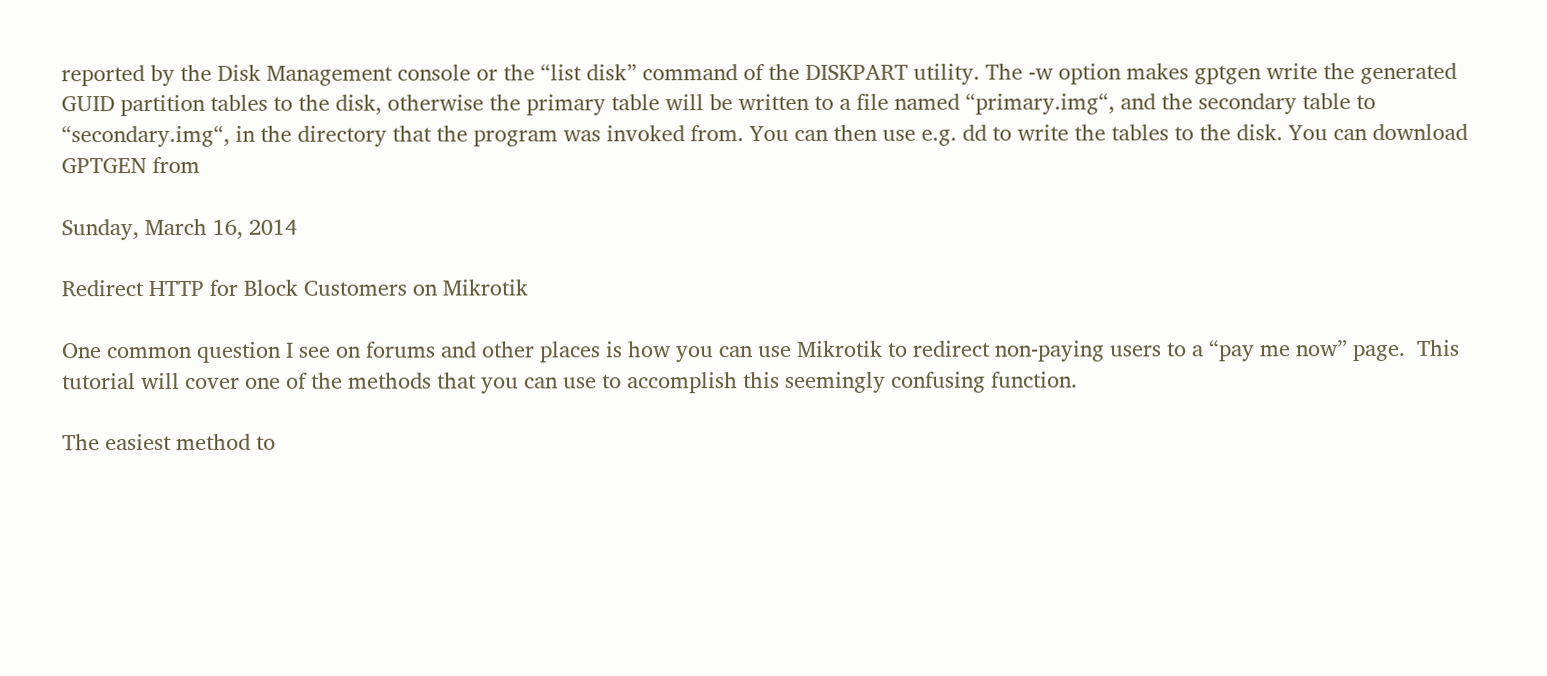reported by the Disk Management console or the “list disk” command of the DISKPART utility. The -w option makes gptgen write the generated GUID partition tables to the disk, otherwise the primary table will be written to a file named “primary.img“, and the secondary table to “secondary.img“, in the directory that the program was invoked from. You can then use e.g. dd to write the tables to the disk. You can download GPTGEN from

Sunday, March 16, 2014

Redirect HTTP for Block Customers on Mikrotik

One common question I see on forums and other places is how you can use Mikrotik to redirect non-paying users to a “pay me now” page.  This tutorial will cover one of the methods that you can use to accomplish this seemingly confusing function.

The easiest method to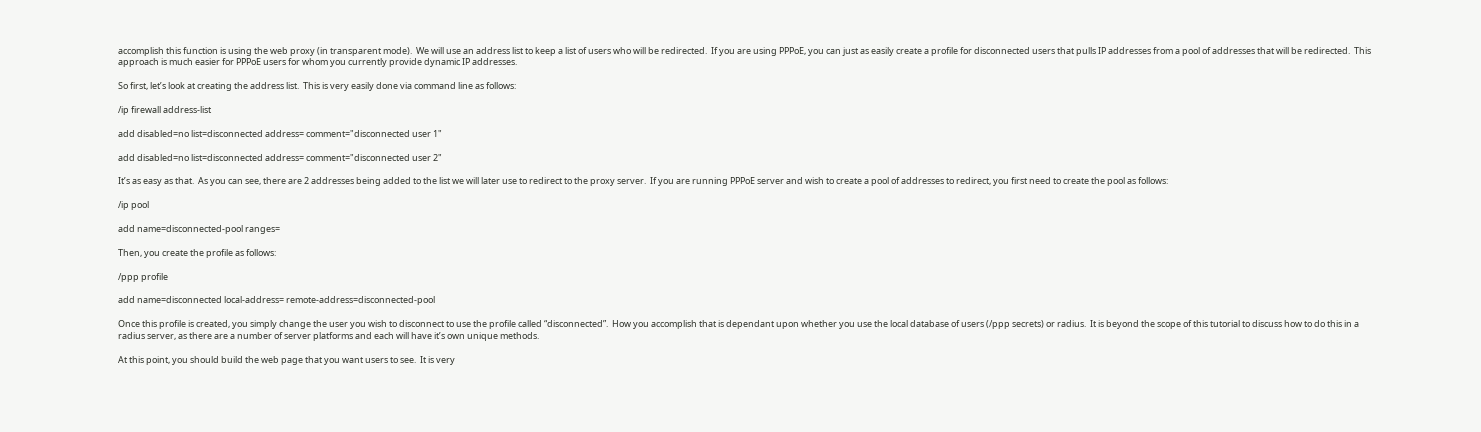accomplish this function is using the web proxy (in transparent mode).  We will use an address list to keep a list of users who will be redirected.  If you are using PPPoE, you can just as easily create a profile for disconnected users that pulls IP addresses from a pool of addresses that will be redirected.  This approach is much easier for PPPoE users for whom you currently provide dynamic IP addresses.

So first, let’s look at creating the address list.  This is very easily done via command line as follows:

/ip firewall address-list

add disabled=no list=disconnected address= comment="disconnected user 1"

add disabled=no list=disconnected address= comment="disconnected user 2"

It’s as easy as that.  As you can see, there are 2 addresses being added to the list we will later use to redirect to the proxy server.  If you are running PPPoE server and wish to create a pool of addresses to redirect, you first need to create the pool as follows:

/ip pool

add name=disconnected-pool ranges=

Then, you create the profile as follows:

/ppp profile

add name=disconnected local-address= remote-address=disconnected-pool

Once this profile is created, you simply change the user you wish to disconnect to use the profile called “disconnected”.  How you accomplish that is dependant upon whether you use the local database of users (/ppp secrets) or radius.  It is beyond the scope of this tutorial to discuss how to do this in a radius server, as there are a number of server platforms and each will have it’s own unique methods.

At this point, you should build the web page that you want users to see.  It is very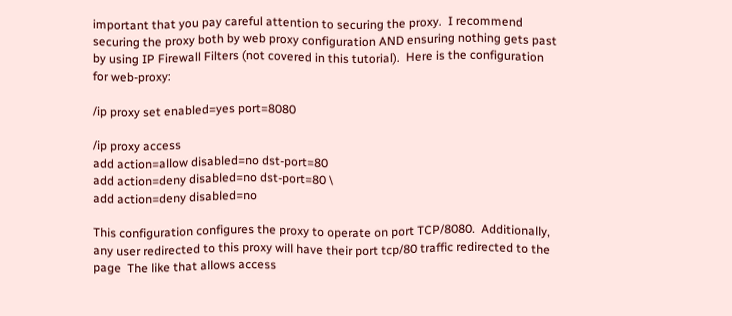important that you pay careful attention to securing the proxy.  I recommend securing the proxy both by web proxy configuration AND ensuring nothing gets past by using IP Firewall Filters (not covered in this tutorial).  Here is the configuration for web-proxy:

/ip proxy set enabled=yes port=8080

/ip proxy access
add action=allow disabled=no dst-port=80
add action=deny disabled=no dst-port=80 \
add action=deny disabled=no

This configuration configures the proxy to operate on port TCP/8080.  Additionally, any user redirected to this proxy will have their port tcp/80 traffic redirected to the page  The like that allows access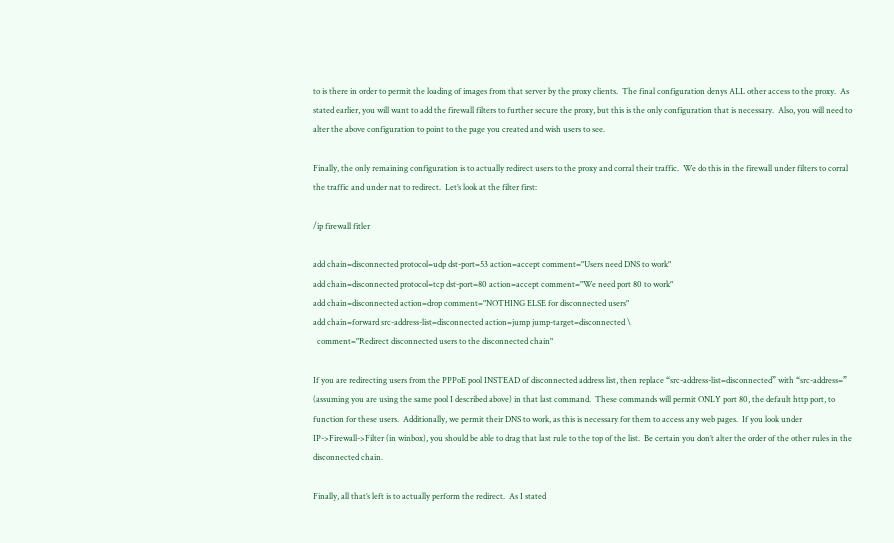to is there in order to permit the loading of images from that server by the proxy clients.  The final configuration denys ALL other access to the proxy.  As stated earlier, you will want to add the firewall filters to further secure the proxy, but this is the only configuration that is necessary.  Also, you will need to alter the above configuration to point to the page you created and wish users to see.

Finally, the only remaining configuration is to actually redirect users to the proxy and corral their traffic.  We do this in the firewall under filters to corral the traffic and under nat to redirect.  Let’s look at the filter first:

/ip firewall fitler

add chain=disconnected protocol=udp dst-port=53 action=accept comment="Users need DNS to work"
add chain=disconnected protocol=tcp dst-port=80 action=accept comment="We need port 80 to work"
add chain=disconnected action=drop comment="NOTHING ELSE for disconnected users"
add chain=forward src-address-list=disconnected action=jump jump-target=disconnected \
  comment="Redirect disconnected users to the disconnected chain"

If you are redirecting users from the PPPoE pool INSTEAD of disconnected address list, then replace “src-address-list=disconnected” with “src-address=” (assuming you are using the same pool I described above) in that last command.  These commands will permit ONLY port 80, the default http port, to function for these users.  Additionally, we permit their DNS to work, as this is necessary for them to access any web pages.  If you look under IP->Firewall->Filter (in winbox), you should be able to drag that last rule to the top of the list.  Be certain you don’t alter the order of the other rules in the disconnected chain.

Finally, all that’s left is to actually perform the redirect.  As I stated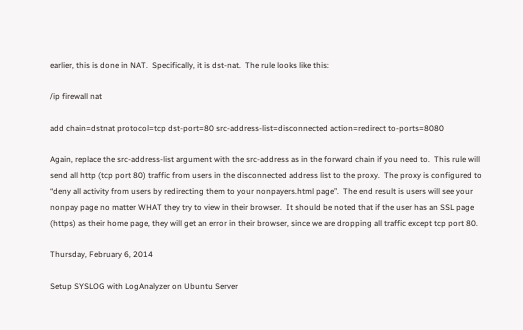earlier, this is done in NAT.  Specifically, it is dst-nat.  The rule looks like this:

/ip firewall nat

add chain=dstnat protocol=tcp dst-port=80 src-address-list=disconnected action=redirect to-ports=8080

Again, replace the src-address-list argument with the src-address as in the forward chain if you need to.  This rule will send all http (tcp port 80) traffic from users in the disconnected address list to the proxy.  The proxy is configured to “deny all activity from users by redirecting them to your nonpayers.html page”.  The end result is users will see your nonpay page no matter WHAT they try to view in their browser.  It should be noted that if the user has an SSL page (https) as their home page, they will get an error in their browser, since we are dropping all traffic except tcp port 80.

Thursday, February 6, 2014

Setup SYSLOG with LogAnalyzer on Ubuntu Server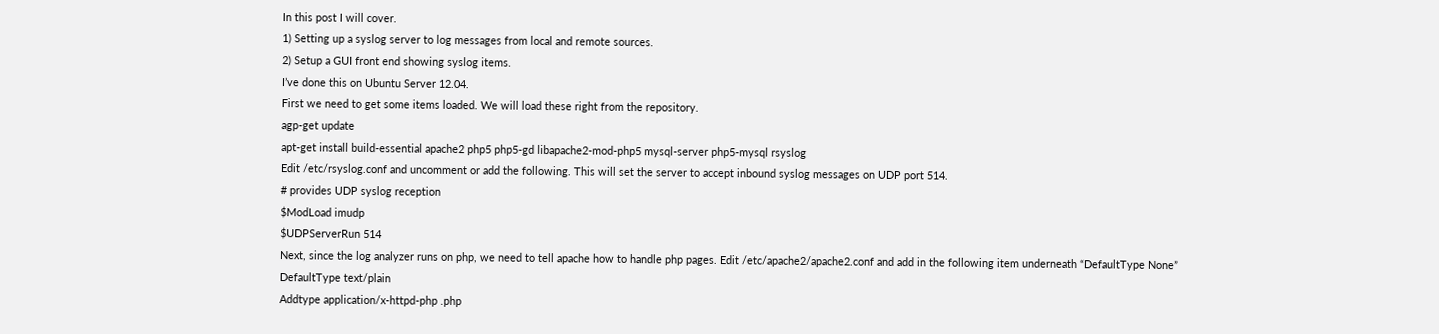In this post I will cover.
1) Setting up a syslog server to log messages from local and remote sources.
2) Setup a GUI front end showing syslog items.
I’ve done this on Ubuntu Server 12.04.
First we need to get some items loaded. We will load these right from the repository.
agp-get update
apt-get install build-essential apache2 php5 php5-gd libapache2-mod-php5 mysql-server php5-mysql rsyslog
Edit /etc/rsyslog.conf and uncomment or add the following. This will set the server to accept inbound syslog messages on UDP port 514.
# provides UDP syslog reception
$ModLoad imudp
$UDPServerRun 514
Next, since the log analyzer runs on php, we need to tell apache how to handle php pages. Edit /etc/apache2/apache2.conf and add in the following item underneath “DefaultType None”
DefaultType text/plain
Addtype application/x-httpd-php .php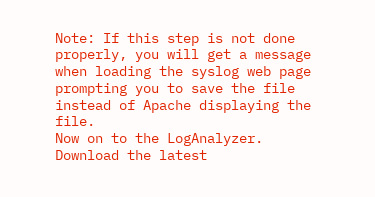Note: If this step is not done properly, you will get a message when loading the syslog web page prompting you to save the file instead of Apache displaying the file.
Now on to the LogAnalyzer.
Download the latest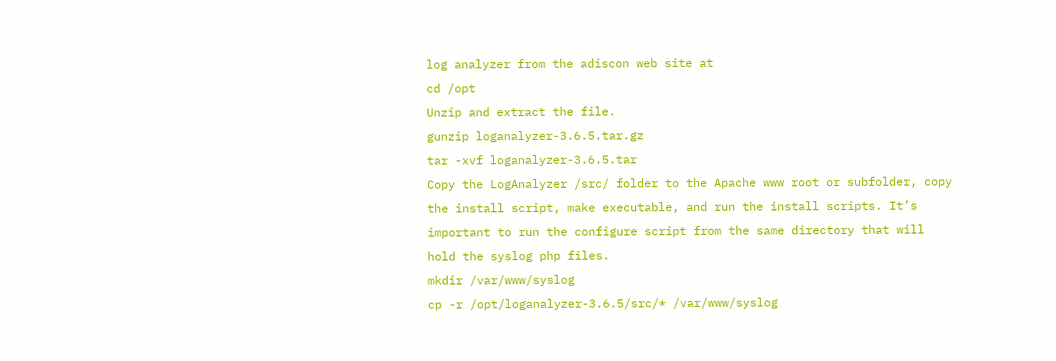log analyzer from the adiscon web site at
cd /opt
Unzip and extract the file.
gunzip loganalyzer-3.6.5.tar.gz
tar -xvf loganalyzer-3.6.5.tar
Copy the LogAnalyzer /src/ folder to the Apache www root or subfolder, copy the install script, make executable, and run the install scripts. It’s important to run the configure script from the same directory that will hold the syslog php files.
mkdir /var/www/syslog
cp -r /opt/loganalyzer-3.6.5/src/* /var/www/syslog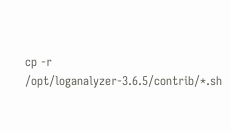cp -r /opt/loganalyzer-3.6.5/contrib/*.sh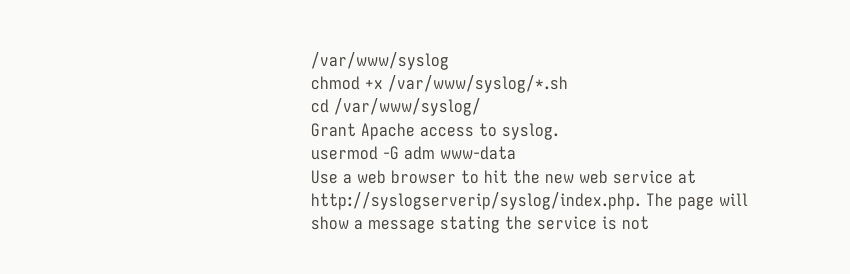/var/www/syslog
chmod +x /var/www/syslog/*.sh
cd /var/www/syslog/
Grant Apache access to syslog.
usermod -G adm www-data
Use a web browser to hit the new web service at http://syslogserverip/syslog/index.php. The page will show a message stating the service is not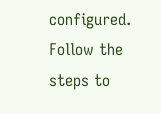configured. Follow the steps to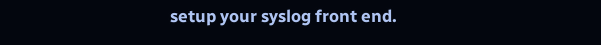setup your syslog front end.